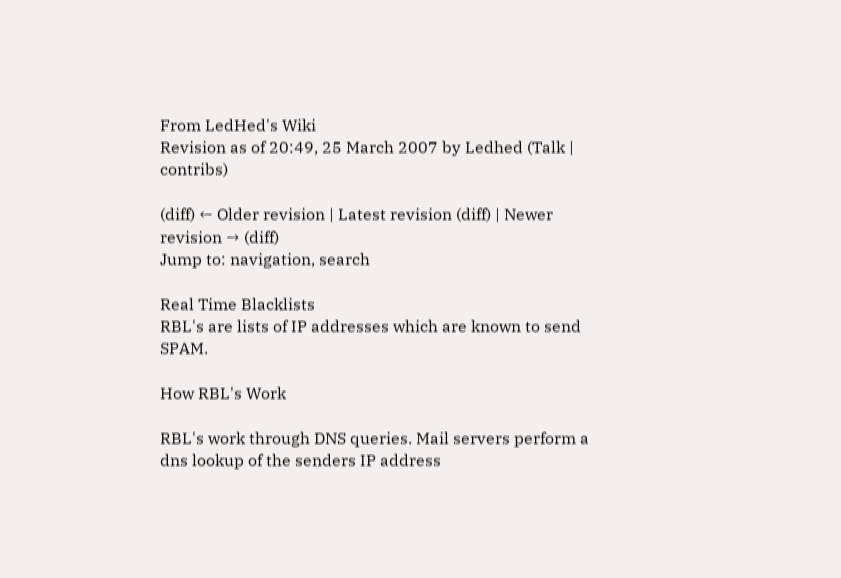From LedHed's Wiki
Revision as of 20:49, 25 March 2007 by Ledhed (Talk | contribs)

(diff) ← Older revision | Latest revision (diff) | Newer revision → (diff)
Jump to: navigation, search

Real Time Blacklists
RBL's are lists of IP addresses which are known to send SPAM.

How RBL's Work

RBL's work through DNS queries. Mail servers perform a dns lookup of the senders IP address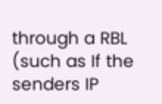through a RBL (such as If the senders IP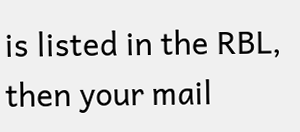is listed in the RBL, then your mail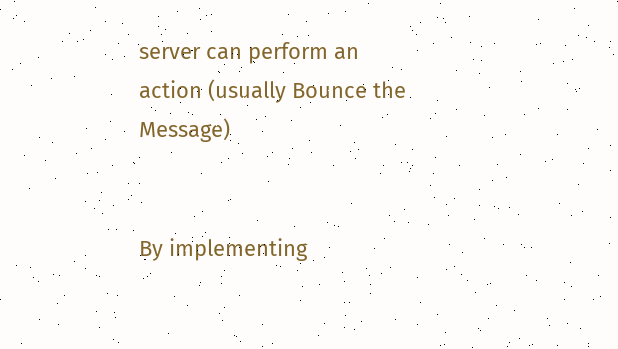server can perform an action (usually Bounce the Message)


By implementing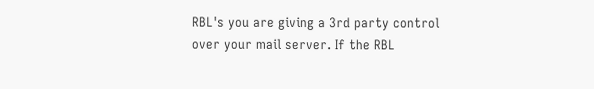RBL's you are giving a 3rd party control over your mail server. If the RBL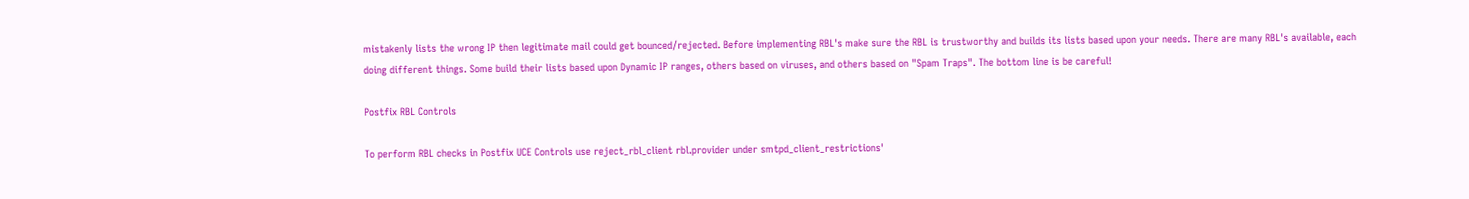mistakenly lists the wrong IP then legitimate mail could get bounced/rejected. Before implementing RBL's make sure the RBL is trustworthy and builds its lists based upon your needs. There are many RBL's available, each doing different things. Some build their lists based upon Dynamic IP ranges, others based on viruses, and others based on "Spam Traps". The bottom line is be careful!

Postfix RBL Controls

To perform RBL checks in Postfix UCE Controls use reject_rbl_client rbl.provider under smtpd_client_restrictions'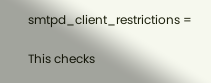smtpd_client_restrictions =

This checks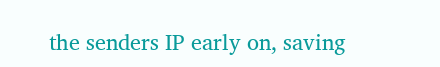the senders IP early on, saving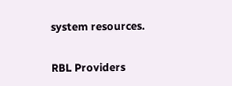system resources.

RBL Providers